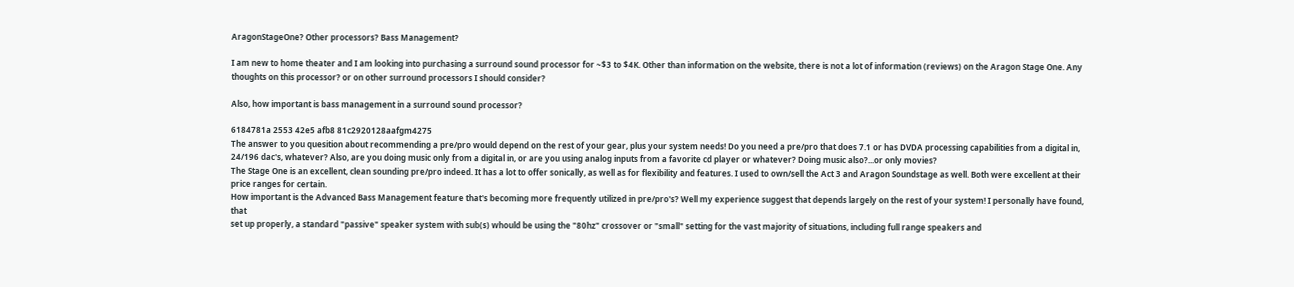AragonStageOne? Other processors? Bass Management?

I am new to home theater and I am looking into purchasing a surround sound processor for ~$3 to $4K. Other than information on the website, there is not a lot of information (reviews) on the Aragon Stage One. Any thoughts on this processor? or on other surround processors I should consider?

Also, how important is bass management in a surround sound processor?

6184781a 2553 42e5 afb8 81c2920128aafgm4275
The answer to you quesition about recommending a pre/pro would depend on the rest of your gear, plus your system needs! Do you need a pre/pro that does 7.1 or has DVDA processing capabilities from a digital in, 24/196 dac's, whatever? Also, are you doing music only from a digital in, or are you using analog inputs from a favorite cd player or whatever? Doing music also?...or only movies?
The Stage One is an excellent, clean sounding pre/pro indeed. It has a lot to offer sonically, as well as for flexibility and features. I used to own/sell the Act 3 and Aragon Soundstage as well. Both were excellent at their price ranges for certain.
How important is the Advanced Bass Management feature that's becoming more frequently utilized in pre/pro's? Well my experience suggest that depends largely on the rest of your system! I personally have found, that
set up properly, a standard "passive" speaker system with sub(s) whould be using the "80hz" crossover or "small" setting for the vast majority of situations, including full range speakers and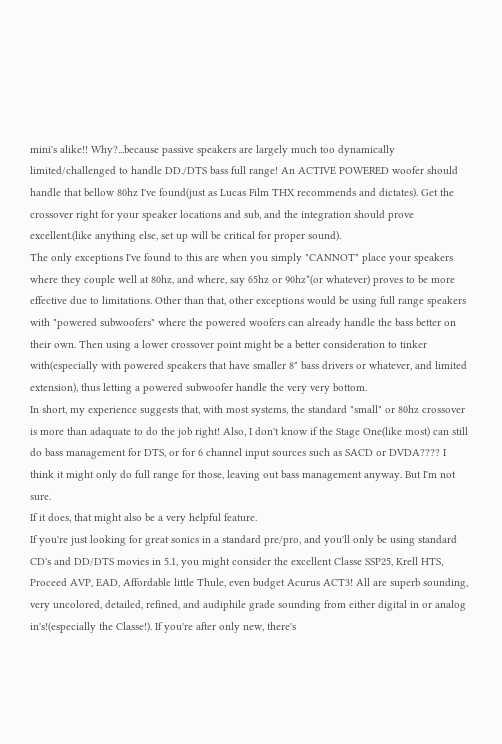mini's alike!! Why?...because passive speakers are largely much too dynamically limited/challenged to handle DD./DTS bass full range! An ACTIVE POWERED woofer should handle that bellow 80hz I've found(just as Lucas Film THX recommends and dictates). Get the crossover right for your speaker locations and sub, and the integration should prove excellent.(like anything else, set up will be critical for proper sound).
The only exceptions I've found to this are when you simply "CANNOT" place your speakers where they couple well at 80hz, and where, say 65hz or 90hz*(or whatever) proves to be more effective due to limitations. Other than that, other exceptions would be using full range speakers with "powered subwoofers" where the powered woofers can already handle the bass better on their own. Then using a lower crossover point might be a better consideration to tinker with(especially with powered speakers that have smaller 8" bass drivers or whatever, and limited extension), thus letting a powered subwoofer handle the very very bottom.
In short, my experience suggests that, with most systems, the standard "small" or 80hz crossover is more than adaquate to do the job right! Also, I don't know if the Stage One(like most) can still do bass management for DTS, or for 6 channel input sources such as SACD or DVDA???? I think it might only do full range for those, leaving out bass management anyway. But I'm not sure.
If it does, that might also be a very helpful feature.
If you're just looking for great sonics in a standard pre/pro, and you'll only be using standard CD's and DD/DTS movies in 5.1, you might consider the excellent Classe SSP25, Krell HTS, Proceed AVP, EAD, Affordable little Thule, even budget Acurus ACT3! All are superb sounding, very uncolored, detailed, refined, and audiphile grade sounding from either digital in or analog in's!(especially the Classe!). If you're after only new, there's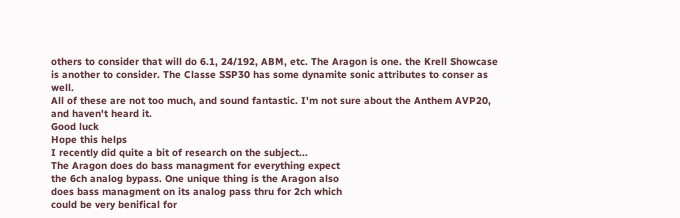others to consider that will do 6.1, 24/192, ABM, etc. The Aragon is one. the Krell Showcase is another to consider. The Classe SSP30 has some dynamite sonic attributes to conser as well.
All of these are not too much, and sound fantastic. I'm not sure about the Anthem AVP20, and haven't heard it.
Good luck
Hope this helps
I recently did quite a bit of research on the subject...
The Aragon does do bass managment for everything expect
the 6ch analog bypass. One unique thing is the Aragon also
does bass managment on its analog pass thru for 2ch which
could be very benifical for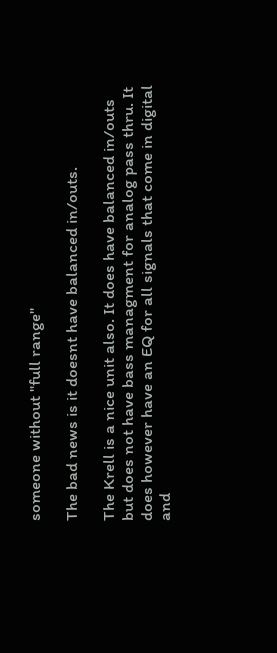someone without "full range"

The bad news is it doesnt have balanced in/outs.

The Krell is a nice unit also. It does have balanced in/outs
but does not have bass managment for analog pass thru. It
does however have an EQ for all signals that come in digital
and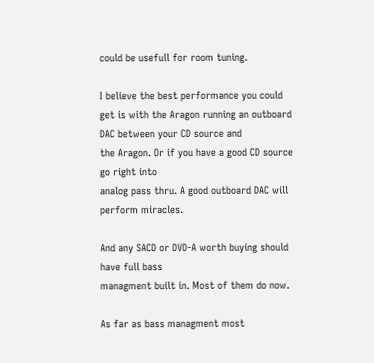could be usefull for room tuning.

I believe the best performance you could get is with the Aragon running an outboard DAC between your CD source and
the Aragon. Or if you have a good CD source go right into
analog pass thru. A good outboard DAC will perform miracles.

And any SACD or DVD-A worth buying should have full bass
managment built in. Most of them do now.

As far as bass managment most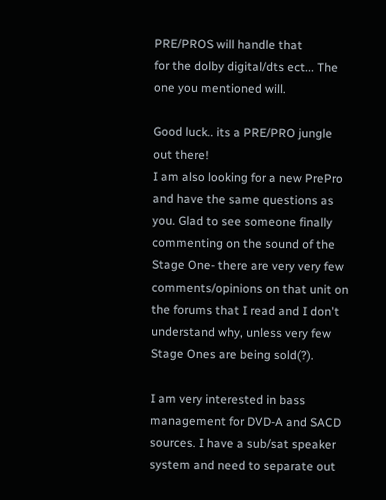PRE/PROS will handle that
for the dolby digital/dts ect... The one you mentioned will.

Good luck.. its a PRE/PRO jungle out there!
I am also looking for a new PrePro and have the same questions as you. Glad to see someone finally commenting on the sound of the Stage One- there are very very few comments/opinions on that unit on the forums that I read and I don't understand why, unless very few Stage Ones are being sold(?).

I am very interested in bass management for DVD-A and SACD sources. I have a sub/sat speaker system and need to separate out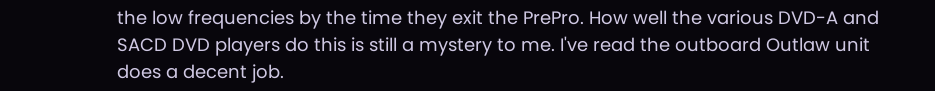the low frequencies by the time they exit the PrePro. How well the various DVD-A and SACD DVD players do this is still a mystery to me. I've read the outboard Outlaw unit does a decent job.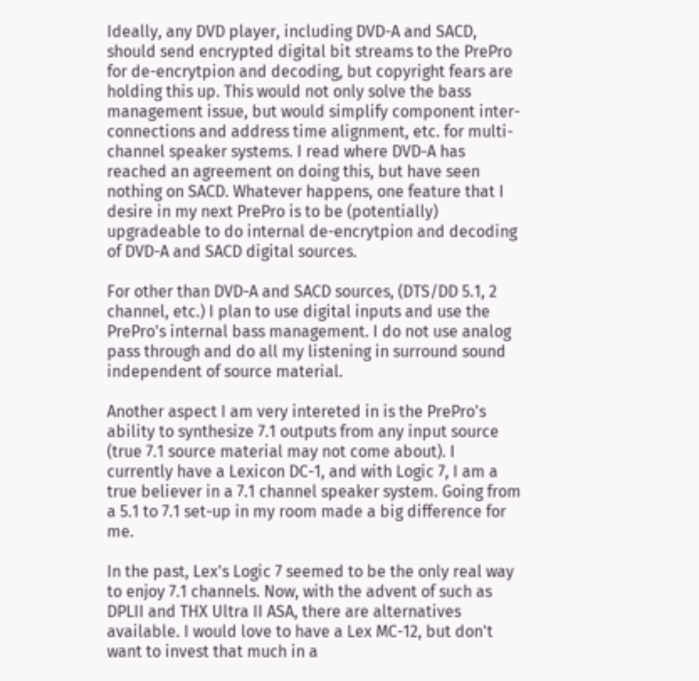Ideally, any DVD player, including DVD-A and SACD, should send encrypted digital bit streams to the PrePro for de-encrytpion and decoding, but copyright fears are holding this up. This would not only solve the bass management issue, but would simplify component inter-connections and address time alignment, etc. for multi-channel speaker systems. I read where DVD-A has reached an agreement on doing this, but have seen nothing on SACD. Whatever happens, one feature that I desire in my next PrePro is to be (potentially) upgradeable to do internal de-encrytpion and decoding of DVD-A and SACD digital sources.

For other than DVD-A and SACD sources, (DTS/DD 5.1, 2 channel, etc.) I plan to use digital inputs and use the PrePro's internal bass management. I do not use analog pass through and do all my listening in surround sound independent of source material.

Another aspect I am very intereted in is the PrePro's ability to synthesize 7.1 outputs from any input source (true 7.1 source material may not come about). I currently have a Lexicon DC-1, and with Logic 7, I am a true believer in a 7.1 channel speaker system. Going from a 5.1 to 7.1 set-up in my room made a big difference for me.

In the past, Lex's Logic 7 seemed to be the only real way to enjoy 7.1 channels. Now, with the advent of such as DPLII and THX Ultra II ASA, there are alternatives available. I would love to have a Lex MC-12, but don't want to invest that much in a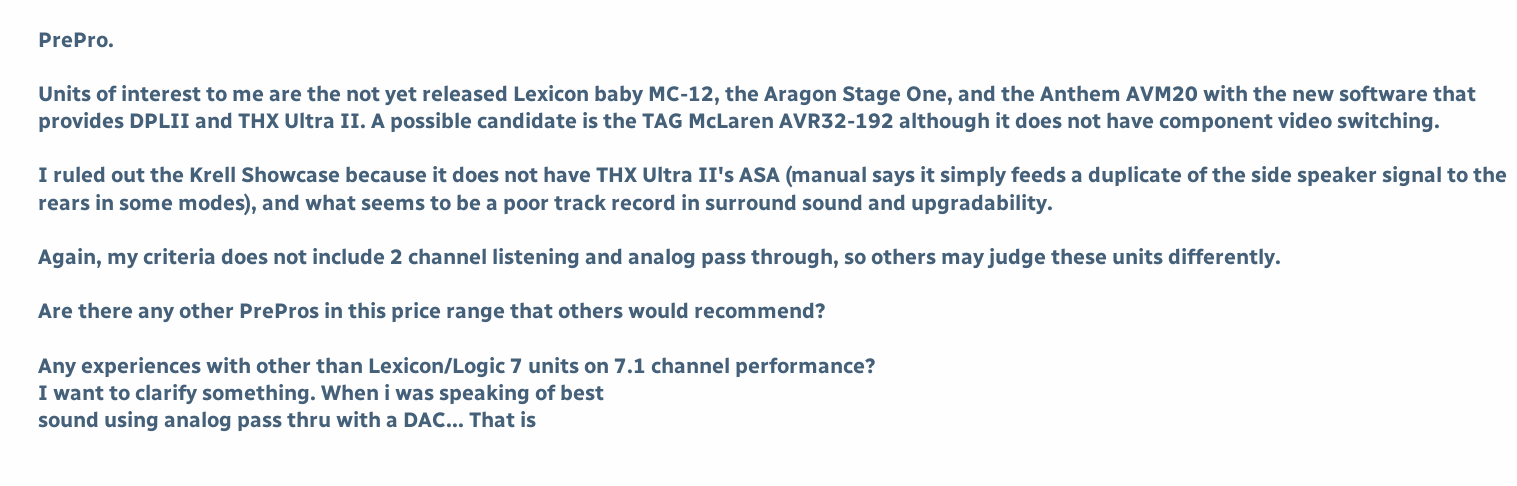PrePro.

Units of interest to me are the not yet released Lexicon baby MC-12, the Aragon Stage One, and the Anthem AVM20 with the new software that provides DPLII and THX Ultra II. A possible candidate is the TAG McLaren AVR32-192 although it does not have component video switching.

I ruled out the Krell Showcase because it does not have THX Ultra II's ASA (manual says it simply feeds a duplicate of the side speaker signal to the rears in some modes), and what seems to be a poor track record in surround sound and upgradability.

Again, my criteria does not include 2 channel listening and analog pass through, so others may judge these units differently.

Are there any other PrePros in this price range that others would recommend?

Any experiences with other than Lexicon/Logic 7 units on 7.1 channel performance?
I want to clarify something. When i was speaking of best
sound using analog pass thru with a DAC... That is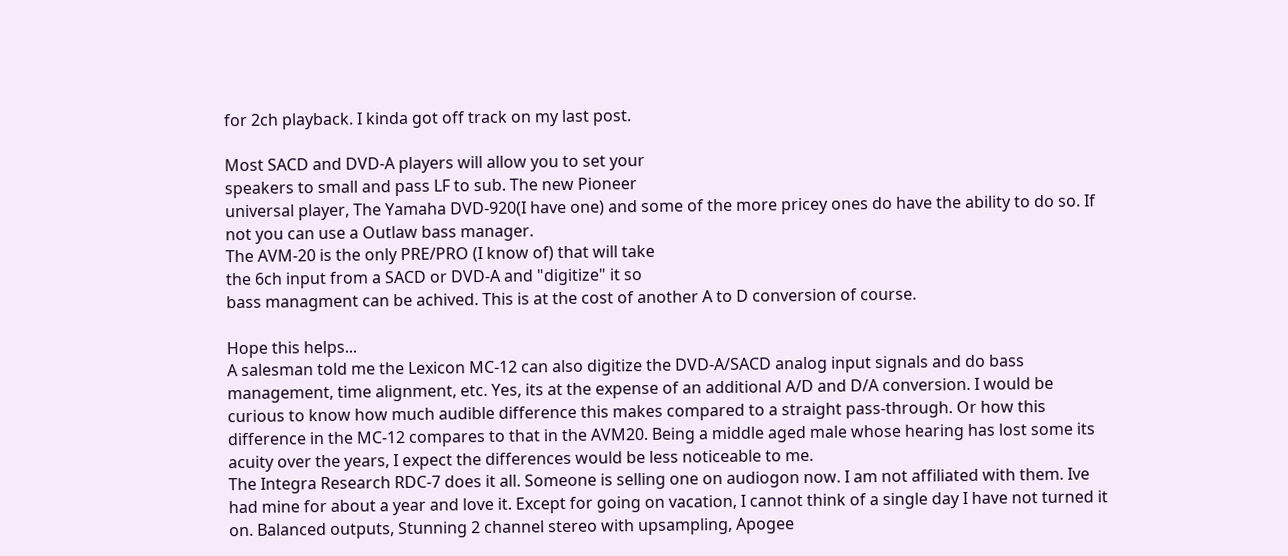for 2ch playback. I kinda got off track on my last post.

Most SACD and DVD-A players will allow you to set your
speakers to small and pass LF to sub. The new Pioneer
universal player, The Yamaha DVD-920(I have one) and some of the more pricey ones do have the ability to do so. If
not you can use a Outlaw bass manager.
The AVM-20 is the only PRE/PRO (I know of) that will take
the 6ch input from a SACD or DVD-A and "digitize" it so
bass managment can be achived. This is at the cost of another A to D conversion of course.

Hope this helps...
A salesman told me the Lexicon MC-12 can also digitize the DVD-A/SACD analog input signals and do bass management, time alignment, etc. Yes, its at the expense of an additional A/D and D/A conversion. I would be curious to know how much audible difference this makes compared to a straight pass-through. Or how this difference in the MC-12 compares to that in the AVM20. Being a middle aged male whose hearing has lost some its acuity over the years, I expect the differences would be less noticeable to me.
The Integra Research RDC-7 does it all. Someone is selling one on audiogon now. I am not affiliated with them. Ive had mine for about a year and love it. Except for going on vacation, I cannot think of a single day I have not turned it on. Balanced outputs, Stunning 2 channel stereo with upsampling, Apogee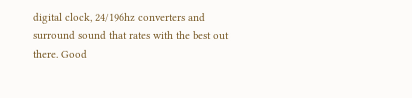digital clock, 24/196hz converters and surround sound that rates with the best out there. Good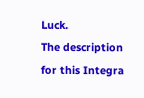Luck.
The description for this Integra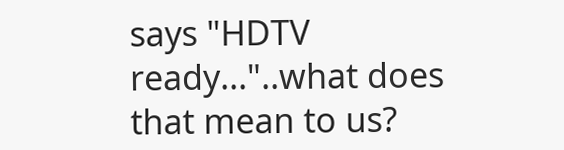says "HDTV ready..."..what does that mean to us?